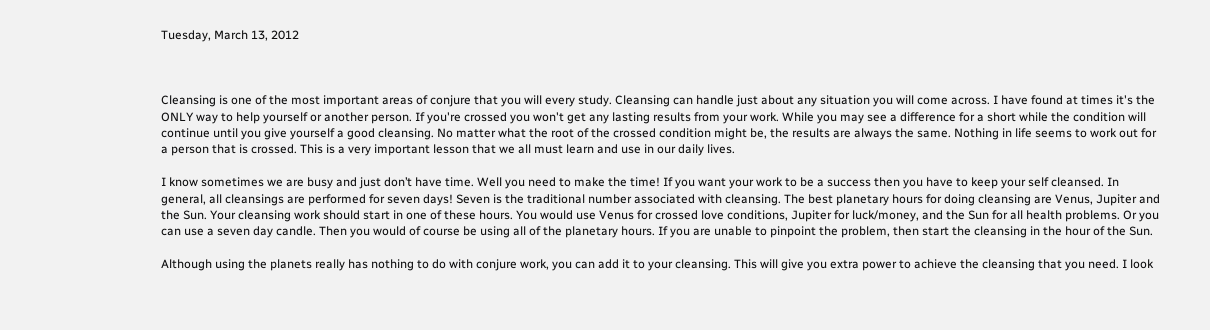Tuesday, March 13, 2012



Cleansing is one of the most important areas of conjure that you will every study. Cleansing can handle just about any situation you will come across. I have found at times it's the ONLY way to help yourself or another person. If you're crossed you won't get any lasting results from your work. While you may see a difference for a short while the condition will continue until you give yourself a good cleansing. No matter what the root of the crossed condition might be, the results are always the same. Nothing in life seems to work out for a person that is crossed. This is a very important lesson that we all must learn and use in our daily lives.

I know sometimes we are busy and just don’t have time. Well you need to make the time! If you want your work to be a success then you have to keep your self cleansed. In general, all cleansings are performed for seven days! Seven is the traditional number associated with cleansing. The best planetary hours for doing cleansing are Venus, Jupiter and the Sun. Your cleansing work should start in one of these hours. You would use Venus for crossed love conditions, Jupiter for luck/money, and the Sun for all health problems. Or you can use a seven day candle. Then you would of course be using all of the planetary hours. If you are unable to pinpoint the problem, then start the cleansing in the hour of the Sun.

Although using the planets really has nothing to do with conjure work, you can add it to your cleansing. This will give you extra power to achieve the cleansing that you need. I look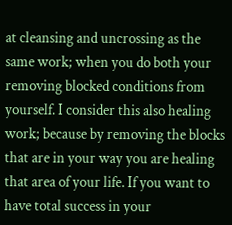at cleansing and uncrossing as the same work; when you do both your removing blocked conditions from yourself. I consider this also healing work; because by removing the blocks that are in your way you are healing that area of your life. If you want to have total success in your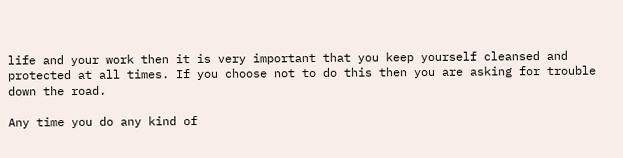life and your work then it is very important that you keep yourself cleansed and
protected at all times. If you choose not to do this then you are asking for trouble down the road.

Any time you do any kind of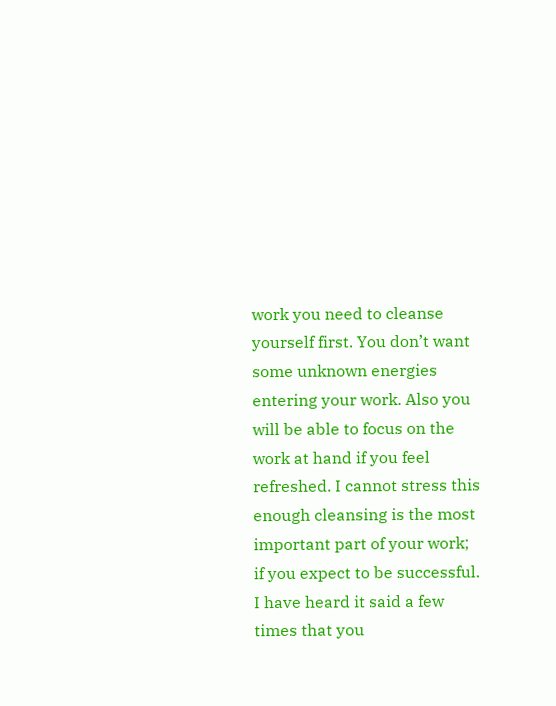work you need to cleanse yourself first. You don’t want some unknown energies entering your work. Also you will be able to focus on the work at hand if you feel refreshed. I cannot stress this enough cleansing is the most important part of your work; if you expect to be successful. I have heard it said a few times that you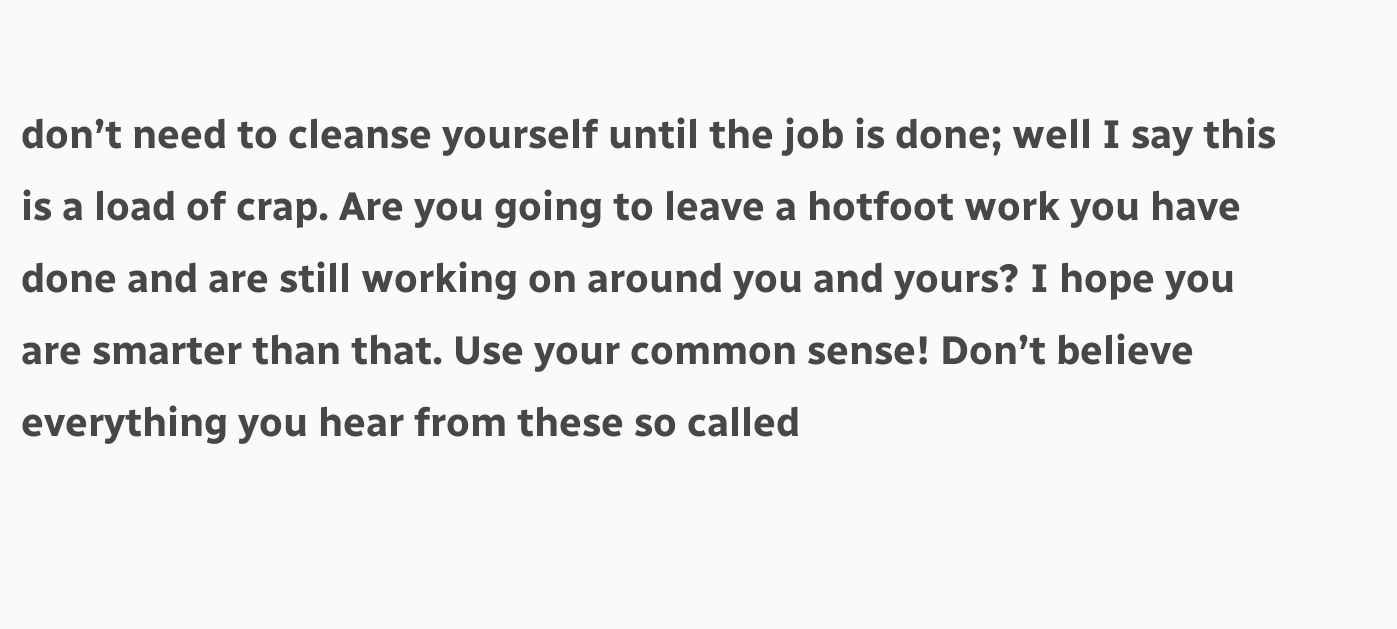don’t need to cleanse yourself until the job is done; well I say this is a load of crap. Are you going to leave a hotfoot work you have done and are still working on around you and yours? I hope you are smarter than that. Use your common sense! Don’t believe everything you hear from these so called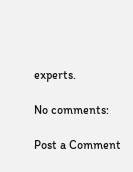experts.

No comments:

Post a Comment